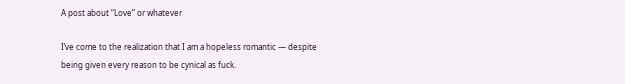A post about “Love” or whatever

I’ve come to the realization that I am a hopeless romantic — despite being given every reason to be cynical as fuck.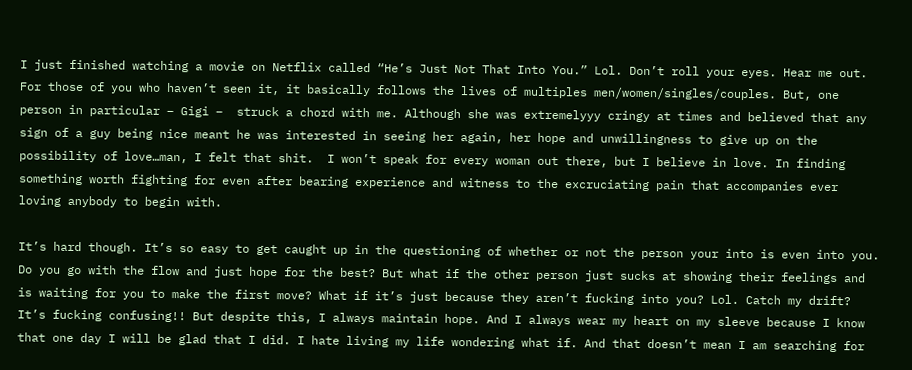I just finished watching a movie on Netflix called “He’s Just Not That Into You.” Lol. Don’t roll your eyes. Hear me out. For those of you who haven’t seen it, it basically follows the lives of multiples men/women/singles/couples. But, one person in particular – Gigi –  struck a chord with me. Although she was extremelyyy cringy at times and believed that any sign of a guy being nice meant he was interested in seeing her again, her hope and unwillingness to give up on the possibility of love…man, I felt that shit.  I won’t speak for every woman out there, but I believe in love. In finding something worth fighting for even after bearing experience and witness to the excruciating pain that accompanies ever loving anybody to begin with.

It’s hard though. It’s so easy to get caught up in the questioning of whether or not the person your into is even into you. Do you go with the flow and just hope for the best? But what if the other person just sucks at showing their feelings and is waiting for you to make the first move? What if it’s just because they aren’t fucking into you? Lol. Catch my drift? It’s fucking confusing!! But despite this, I always maintain hope. And I always wear my heart on my sleeve because I know that one day I will be glad that I did. I hate living my life wondering what if. And that doesn’t mean I am searching for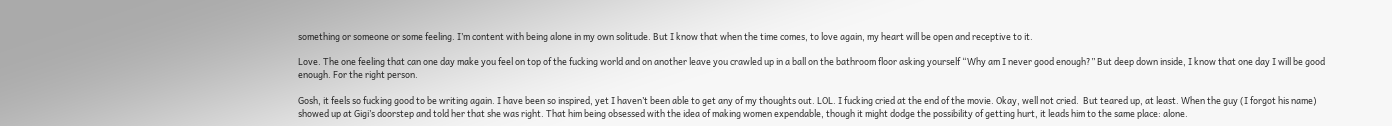something or someone or some feeling. I’m content with being alone in my own solitude. But I know that when the time comes, to love again, my heart will be open and receptive to it.

Love. The one feeling that can one day make you feel on top of the fucking world and on another leave you crawled up in a ball on the bathroom floor asking yourself “Why am I never good enough?” But deep down inside, I know that one day I will be good enough. For the right person.

Gosh, it feels so fucking good to be writing again. I have been so inspired, yet I haven’t been able to get any of my thoughts out. LOL. I fucking cried at the end of the movie. Okay, well not cried.  But teared up, at least. When the guy (I forgot his name) showed up at Gigi’s doorstep and told her that she was right. That him being obsessed with the idea of making women expendable, though it might dodge the possibility of getting hurt, it leads him to the same place: alone.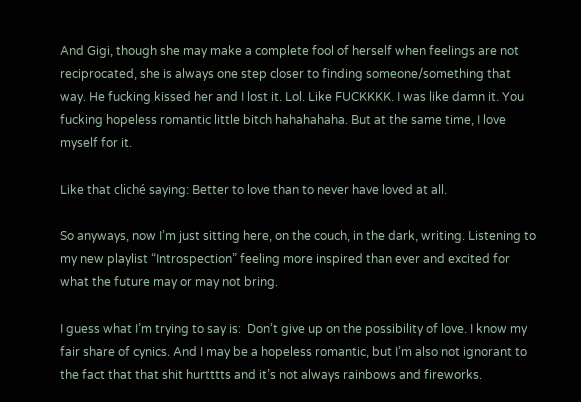And Gigi, though she may make a complete fool of herself when feelings are not reciprocated, she is always one step closer to finding someone/something that way. He fucking kissed her and I lost it. Lol. Like FUCKKKK. I was like damn it. You fucking hopeless romantic little bitch hahahahaha. But at the same time, I love myself for it.

Like that cliché saying: Better to love than to never have loved at all.

So anyways, now I’m just sitting here, on the couch, in the dark, writing. Listening to my new playlist “Introspection” feeling more inspired than ever and excited for what the future may or may not bring.

I guess what I’m trying to say is:  Don’t give up on the possibility of love. I know my fair share of cynics. And I may be a hopeless romantic, but I’m also not ignorant to the fact that that shit hurtttts and it’s not always rainbows and fireworks.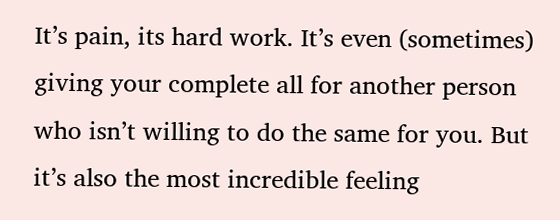It’s pain, its hard work. It’s even (sometimes) giving your complete all for another person who isn’t willing to do the same for you. But it’s also the most incredible feeling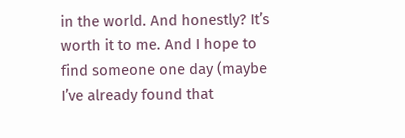in the world. And honestly? It’s worth it to me. And I hope to find someone one day (maybe I’ve already found that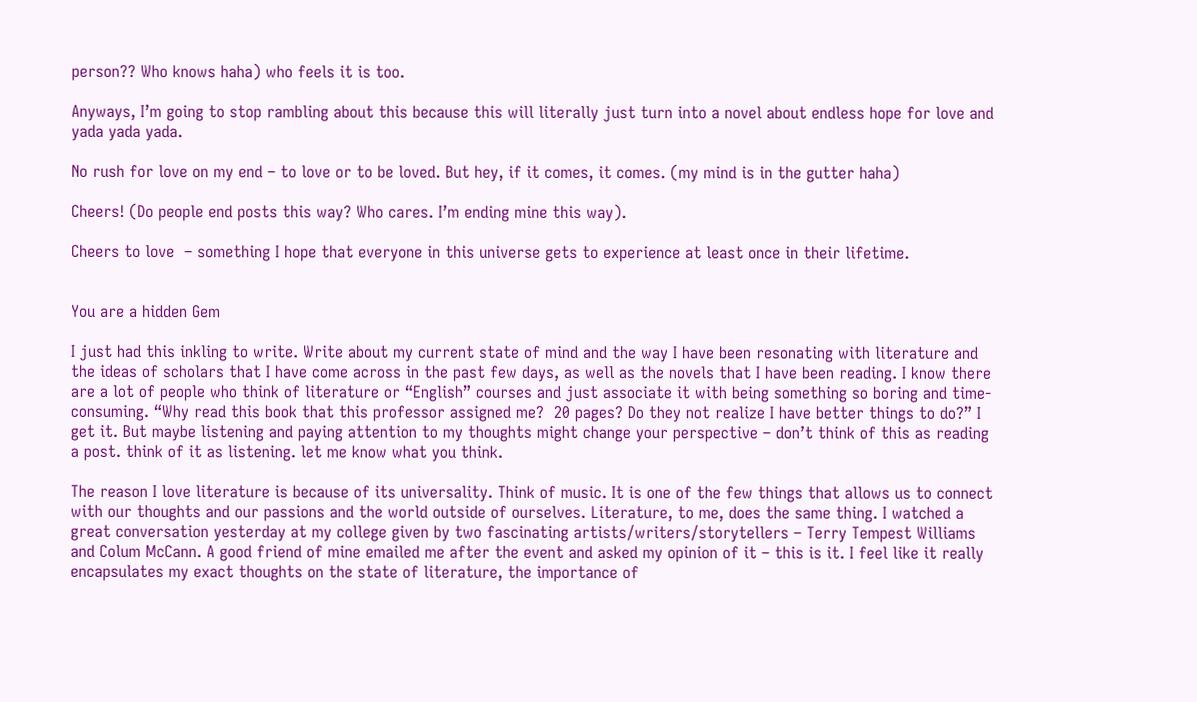person?? Who knows haha) who feels it is too.

Anyways, I’m going to stop rambling about this because this will literally just turn into a novel about endless hope for love and yada yada yada.

No rush for love on my end – to love or to be loved. But hey, if it comes, it comes. (my mind is in the gutter haha)

Cheers! (Do people end posts this way? Who cares. I’m ending mine this way).

Cheers to love  – something I hope that everyone in this universe gets to experience at least once in their lifetime.


You are a hidden Gem

I just had this inkling to write. Write about my current state of mind and the way I have been resonating with literature and the ideas of scholars that I have come across in the past few days, as well as the novels that I have been reading. I know there are a lot of people who think of literature or “English” courses and just associate it with being something so boring and time-consuming. “Why read this book that this professor assigned me?  20 pages? Do they not realize I have better things to do?” I get it. But maybe listening and paying attention to my thoughts might change your perspective – don’t think of this as reading a post. think of it as listening. let me know what you think.

The reason I love literature is because of its universality. Think of music. It is one of the few things that allows us to connect with our thoughts and our passions and the world outside of ourselves. Literature, to me, does the same thing. I watched a great conversation yesterday at my college given by two fascinating artists/writers/storytellers – Terry Tempest Williams and Colum McCann. A good friend of mine emailed me after the event and asked my opinion of it – this is it. I feel like it really encapsulates my exact thoughts on the state of literature, the importance of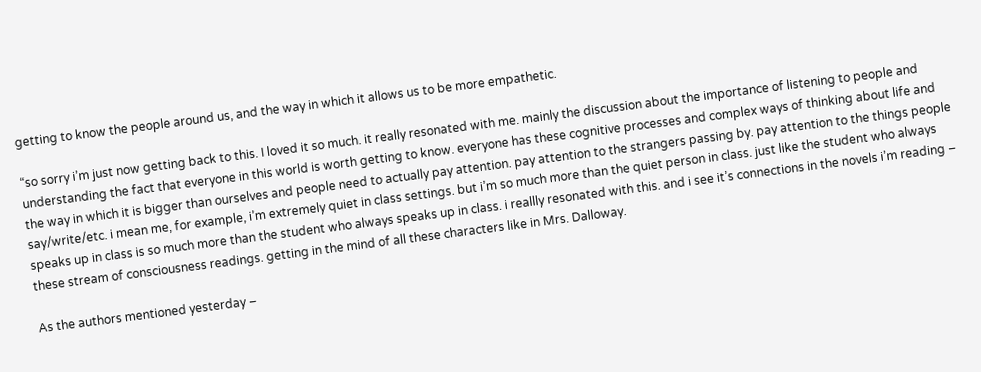getting to know the people around us, and the way in which it allows us to be more empathetic.

“so sorry i’m just now getting back to this. I loved it so much. it really resonated with me. mainly the discussion about the importance of listening to people and understanding the fact that everyone in this world is worth getting to know. everyone has these cognitive processes and complex ways of thinking about life and the way in which it is bigger than ourselves and people need to actually pay attention. pay attention to the strangers passing by. pay attention to the things people say/write/etc. i mean me, for example, i’m extremely quiet in class settings. but i’m so much more than the quiet person in class. just like the student who always speaks up in class is so much more than the student who always speaks up in class. i reallly resonated with this. and i see it’s connections in the novels i’m reading – these stream of consciousness readings. getting in the mind of all these characters like in Mrs. Dalloway.

As the authors mentioned yesterday –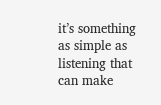it’s something as simple as listening that can make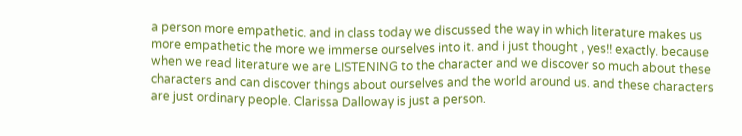a person more empathetic. and in class today we discussed the way in which literature makes us more empathetic the more we immerse ourselves into it. and i just thought , yes!! exactly. because when we read literature we are LISTENING to the character and we discover so much about these characters and can discover things about ourselves and the world around us. and these characters are just ordinary people. Clarissa Dalloway is just a person.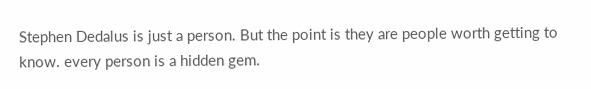Stephen Dedalus is just a person. But the point is they are people worth getting to know. every person is a hidden gem.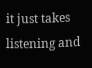it just takes listening and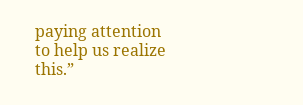paying attention to help us realize this.”